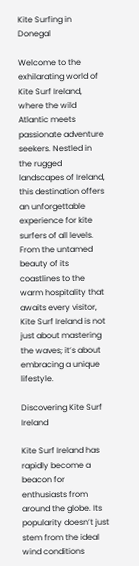Kite Surfing in Donegal

Welcome to the exhilarating world of Kite Surf Ireland, where the wild Atlantic meets passionate adventure seekers. Nestled in the rugged landscapes of Ireland, this destination offers an unforgettable experience for kite surfers of all levels. From the untamed beauty of its coastlines to the warm hospitality that awaits every visitor, Kite Surf Ireland is not just about mastering the waves; it’s about embracing a unique lifestyle.

Discovering Kite Surf Ireland

Kite Surf Ireland has rapidly become a beacon for enthusiasts from around the globe. Its popularity doesn’t just stem from the ideal wind conditions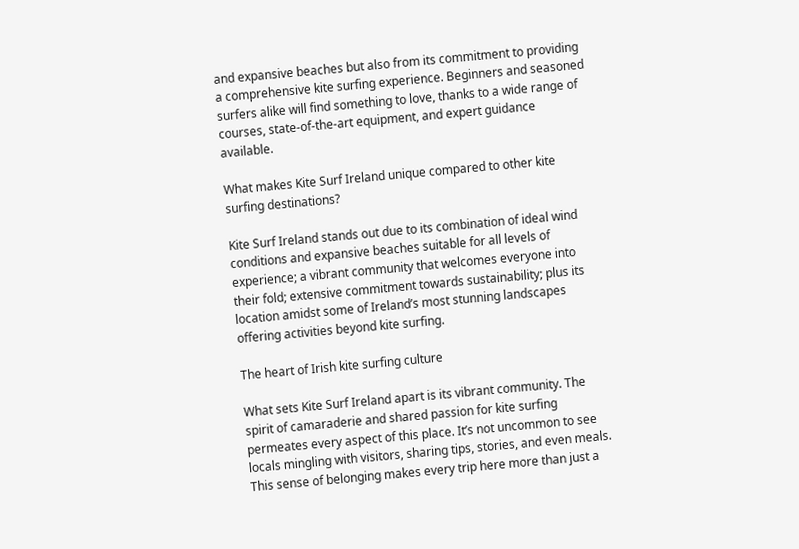and expansive beaches but also from its commitment to providing a comprehensive kite surfing experience. Beginners and seasoned surfers alike will find something to love, thanks to a wide range of courses, state-of-the-art equipment, and expert guidance available.

What makes Kite Surf Ireland unique compared to other kite surfing destinations?

Kite Surf Ireland stands out due to its combination of ideal wind conditions and expansive beaches suitable for all levels of experience; a vibrant community that welcomes everyone into their fold; extensive commitment towards sustainability; plus its location amidst some of Ireland’s most stunning landscapes offering activities beyond kite surfing.

The heart of Irish kite surfing culture

What sets Kite Surf Ireland apart is its vibrant community. The spirit of camaraderie and shared passion for kite surfing permeates every aspect of this place. It’s not uncommon to see locals mingling with visitors, sharing tips, stories, and even meals. This sense of belonging makes every trip here more than just a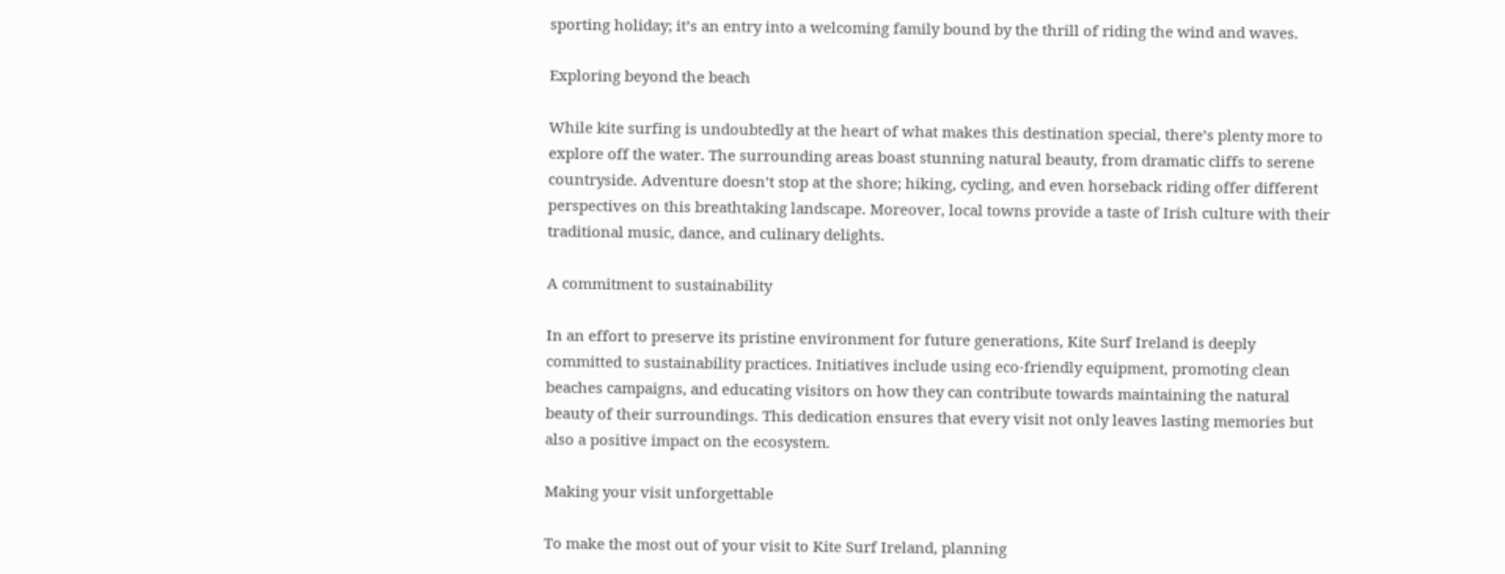sporting holiday; it’s an entry into a welcoming family bound by the thrill of riding the wind and waves.

Exploring beyond the beach

While kite surfing is undoubtedly at the heart of what makes this destination special, there’s plenty more to explore off the water. The surrounding areas boast stunning natural beauty, from dramatic cliffs to serene countryside. Adventure doesn’t stop at the shore; hiking, cycling, and even horseback riding offer different perspectives on this breathtaking landscape. Moreover, local towns provide a taste of Irish culture with their traditional music, dance, and culinary delights.

A commitment to sustainability

In an effort to preserve its pristine environment for future generations, Kite Surf Ireland is deeply committed to sustainability practices. Initiatives include using eco-friendly equipment, promoting clean beaches campaigns, and educating visitors on how they can contribute towards maintaining the natural beauty of their surroundings. This dedication ensures that every visit not only leaves lasting memories but also a positive impact on the ecosystem.

Making your visit unforgettable

To make the most out of your visit to Kite Surf Ireland, planning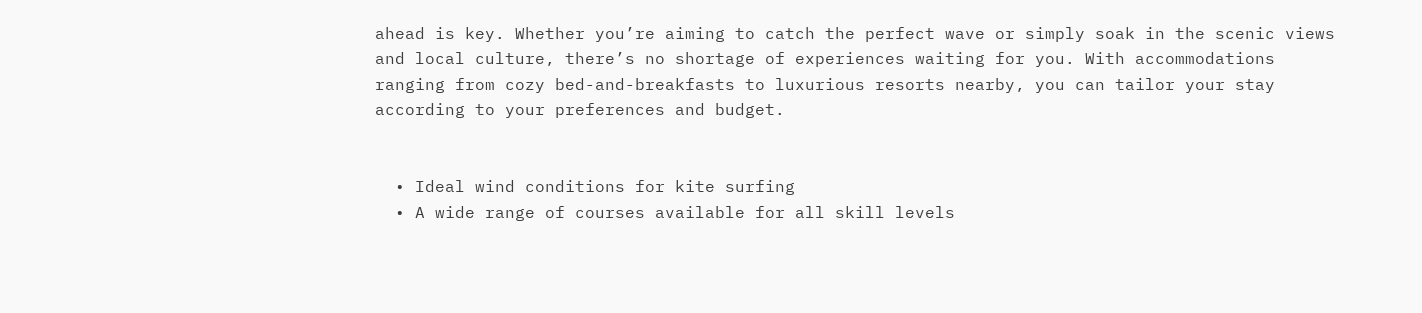ahead is key. Whether you’re aiming to catch the perfect wave or simply soak in the scenic views and local culture, there’s no shortage of experiences waiting for you. With accommodations ranging from cozy bed-and-breakfasts to luxurious resorts nearby, you can tailor your stay according to your preferences and budget.


  • Ideal wind conditions for kite surfing
  • A wide range of courses available for all skill levels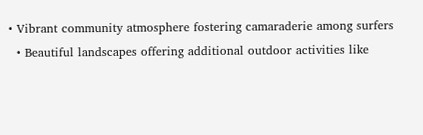• Vibrant community atmosphere fostering camaraderie among surfers
  • Beautiful landscapes offering additional outdoor activities like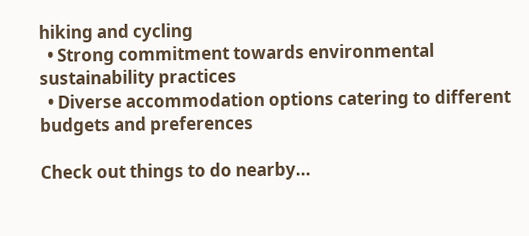hiking and cycling
  • Strong commitment towards environmental sustainability practices
  • Diverse accommodation options catering to different budgets and preferences

Check out things to do nearby...